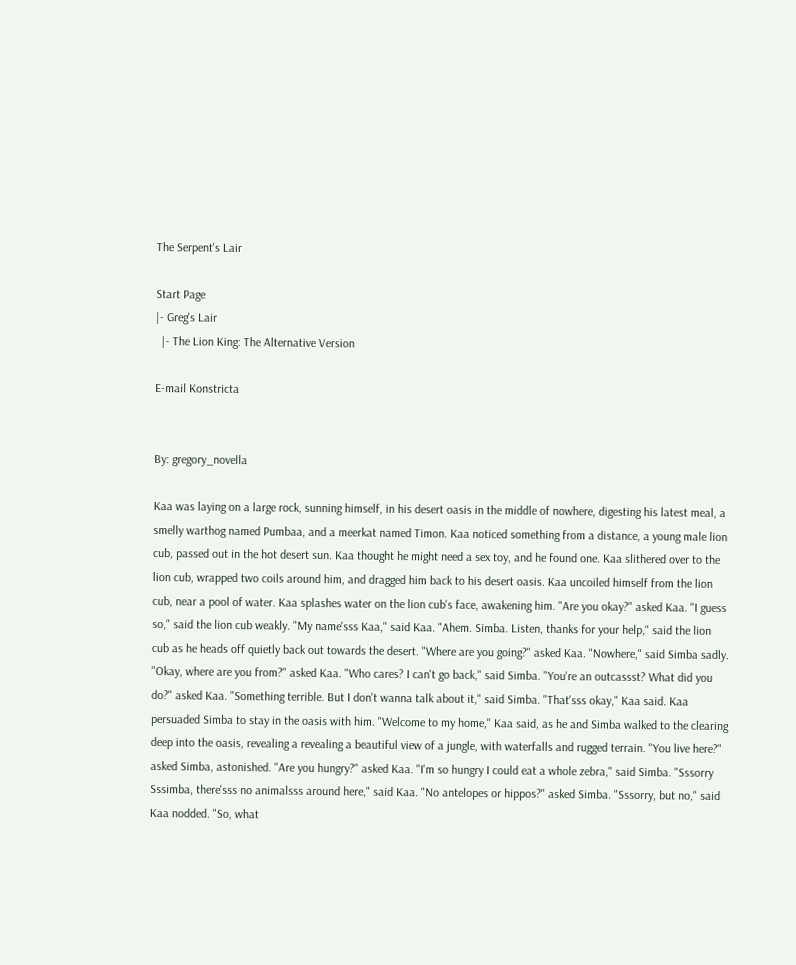The Serpent's Lair

Start Page
|- Greg's Lair
  |- The Lion King: The Alternative Version

E-mail Konstricta


By: gregory_novella

Kaa was laying on a large rock, sunning himself, in his desert oasis in the middle of nowhere, digesting his latest meal, a smelly warthog named Pumbaa, and a meerkat named Timon. Kaa noticed something from a distance, a young male lion cub, passed out in the hot desert sun. Kaa thought he might need a sex toy, and he found one. Kaa slithered over to the lion cub, wrapped two coils around him, and dragged him back to his desert oasis. Kaa uncoiled himself from the lion cub, near a pool of water. Kaa splashes water on the lion cub's face, awakening him. "Are you okay?" asked Kaa. "I guess so," said the lion cub weakly. "My name'sss Kaa," said Kaa. "Ahem. Simba. Listen, thanks for your help," said the lion cub as he heads off quietly back out towards the desert. "Where are you going?" asked Kaa. "Nowhere," said Simba sadly. "Okay, where are you from?" asked Kaa. "Who cares? I can't go back," said Simba. "You're an outcassst? What did you do?" asked Kaa. "Something terrible. But I don't wanna talk about it," said Simba. "That'sss okay," Kaa said. Kaa persuaded Simba to stay in the oasis with him. "Welcome to my home," Kaa said, as he and Simba walked to the clearing deep into the oasis, revealing a revealing a beautiful view of a jungle, with waterfalls and rugged terrain. "You live here?" asked Simba, astonished. "Are you hungry?" asked Kaa. "I'm so hungry I could eat a whole zebra," said Simba. "Sssorry Sssimba, there'sss no animalsss around here," said Kaa. "No antelopes or hippos?" asked Simba. "Sssorry, but no," said Kaa nodded. "So, what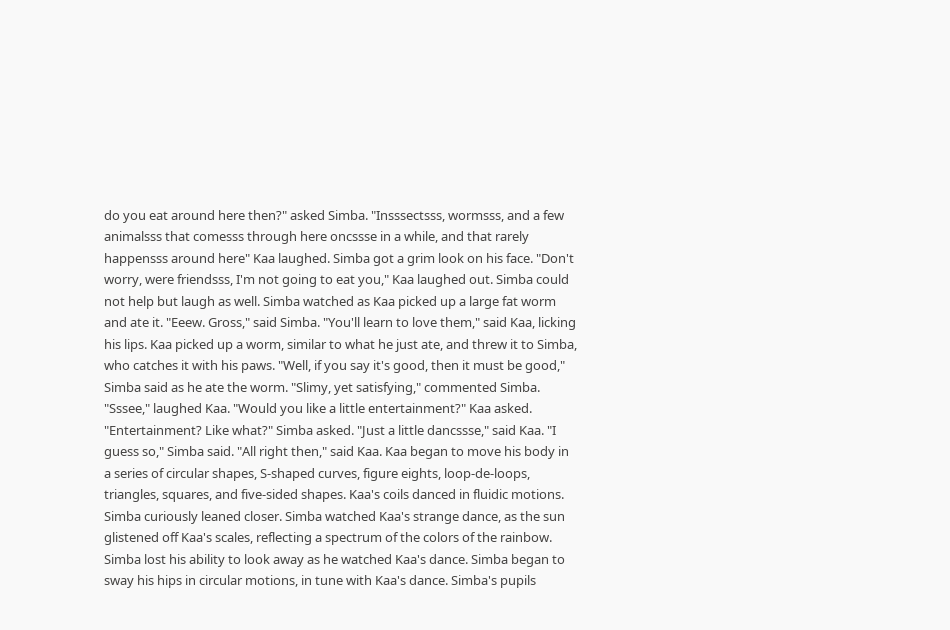do you eat around here then?" asked Simba. "Insssectsss, wormsss, and a few animalsss that comesss through here oncssse in a while, and that rarely happensss around here" Kaa laughed. Simba got a grim look on his face. "Don't worry, were friendsss, I'm not going to eat you," Kaa laughed out. Simba could not help but laugh as well. Simba watched as Kaa picked up a large fat worm and ate it. "Eeew. Gross," said Simba. "You'll learn to love them," said Kaa, licking his lips. Kaa picked up a worm, similar to what he just ate, and threw it to Simba, who catches it with his paws. "Well, if you say it's good, then it must be good," Simba said as he ate the worm. "Slimy, yet satisfying," commented Simba. "Sssee," laughed Kaa. "Would you like a little entertainment?" Kaa asked. "Entertainment? Like what?" Simba asked. "Just a little dancssse," said Kaa. "I guess so," Simba said. "All right then," said Kaa. Kaa began to move his body in a series of circular shapes, S-shaped curves, figure eights, loop-de-loops, triangles, squares, and five-sided shapes. Kaa's coils danced in fluidic motions. Simba curiously leaned closer. Simba watched Kaa's strange dance, as the sun glistened off Kaa's scales, reflecting a spectrum of the colors of the rainbow. Simba lost his ability to look away as he watched Kaa's dance. Simba began to sway his hips in circular motions, in tune with Kaa's dance. Simba's pupils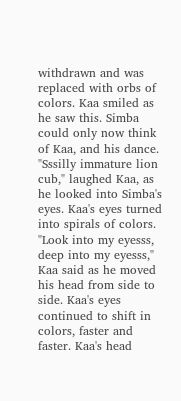withdrawn and was replaced with orbs of colors. Kaa smiled as he saw this. Simba could only now think of Kaa, and his dance. "Sssilly immature lion cub," laughed Kaa, as he looked into Simba's eyes. Kaa's eyes turned into spirals of colors. "Look into my eyesss, deep into my eyesss," Kaa said as he moved his head from side to side. Kaa's eyes continued to shift in colors, faster and faster. Kaa's head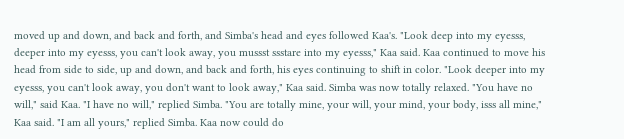moved up and down, and back and forth, and Simba's head and eyes followed Kaa's. "Look deep into my eyesss, deeper into my eyesss, you can't look away, you mussst ssstare into my eyesss," Kaa said. Kaa continued to move his head from side to side, up and down, and back and forth, his eyes continuing to shift in color. "Look deeper into my eyesss, you can't look away, you don't want to look away," Kaa said. Simba was now totally relaxed. "You have no will," said Kaa. "I have no will," replied Simba. "You are totally mine, your will, your mind, your body, isss all mine," Kaa said. "I am all yours," replied Simba. Kaa now could do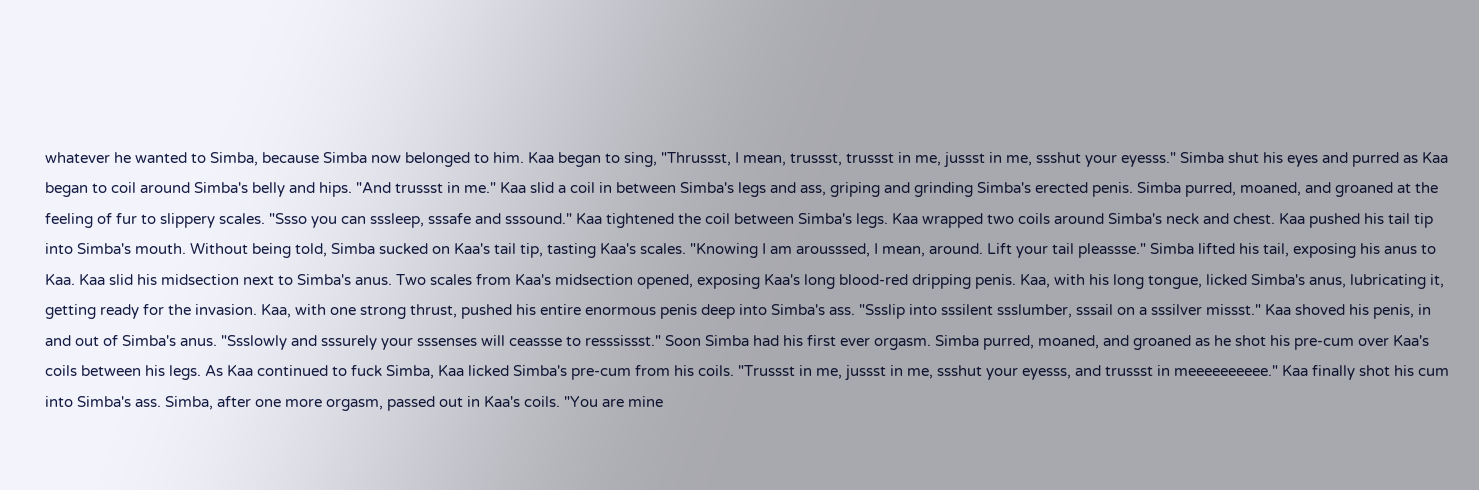whatever he wanted to Simba, because Simba now belonged to him. Kaa began to sing, "Thrussst, I mean, trussst, trussst in me, jussst in me, ssshut your eyesss." Simba shut his eyes and purred as Kaa began to coil around Simba's belly and hips. "And trussst in me." Kaa slid a coil in between Simba's legs and ass, griping and grinding Simba's erected penis. Simba purred, moaned, and groaned at the feeling of fur to slippery scales. "Ssso you can sssleep, sssafe and sssound." Kaa tightened the coil between Simba's legs. Kaa wrapped two coils around Simba's neck and chest. Kaa pushed his tail tip into Simba's mouth. Without being told, Simba sucked on Kaa's tail tip, tasting Kaa's scales. "Knowing I am arousssed, I mean, around. Lift your tail pleassse." Simba lifted his tail, exposing his anus to Kaa. Kaa slid his midsection next to Simba's anus. Two scales from Kaa's midsection opened, exposing Kaa's long blood-red dripping penis. Kaa, with his long tongue, licked Simba's anus, lubricating it, getting ready for the invasion. Kaa, with one strong thrust, pushed his entire enormous penis deep into Simba's ass. "Ssslip into sssilent ssslumber, sssail on a sssilver missst." Kaa shoved his penis, in and out of Simba's anus. "Ssslowly and sssurely your sssenses will ceassse to resssissst." Soon Simba had his first ever orgasm. Simba purred, moaned, and groaned as he shot his pre-cum over Kaa's coils between his legs. As Kaa continued to fuck Simba, Kaa licked Simba's pre-cum from his coils. "Trussst in me, jussst in me, ssshut your eyesss, and trussst in meeeeeeeeee." Kaa finally shot his cum into Simba's ass. Simba, after one more orgasm, passed out in Kaa's coils. "You are mine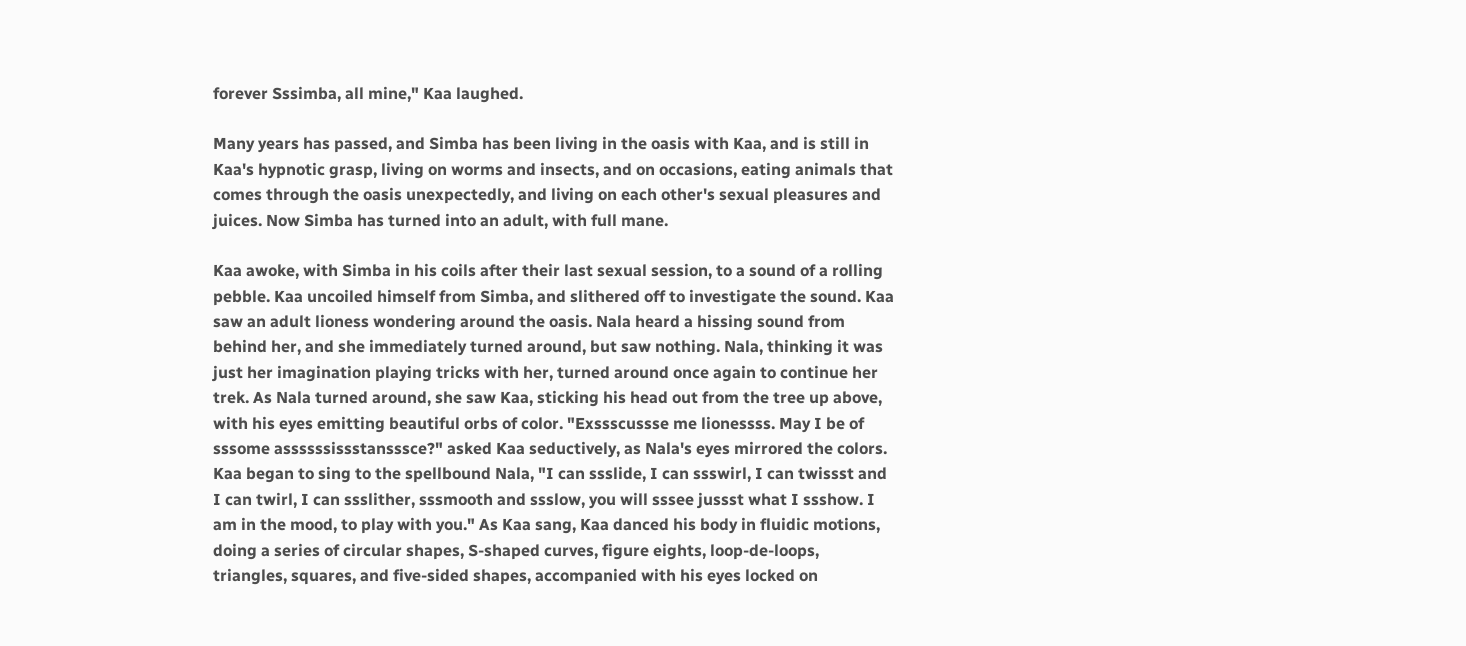forever Sssimba, all mine," Kaa laughed.

Many years has passed, and Simba has been living in the oasis with Kaa, and is still in Kaa's hypnotic grasp, living on worms and insects, and on occasions, eating animals that comes through the oasis unexpectedly, and living on each other's sexual pleasures and juices. Now Simba has turned into an adult, with full mane.

Kaa awoke, with Simba in his coils after their last sexual session, to a sound of a rolling pebble. Kaa uncoiled himself from Simba, and slithered off to investigate the sound. Kaa saw an adult lioness wondering around the oasis. Nala heard a hissing sound from behind her, and she immediately turned around, but saw nothing. Nala, thinking it was just her imagination playing tricks with her, turned around once again to continue her trek. As Nala turned around, she saw Kaa, sticking his head out from the tree up above, with his eyes emitting beautiful orbs of color. "Exssscussse me lionessss. May I be of sssome assssssissstansssce?" asked Kaa seductively, as Nala's eyes mirrored the colors. Kaa began to sing to the spellbound Nala, "I can ssslide, I can ssswirl, I can twissst and I can twirl, I can ssslither, sssmooth and ssslow, you will sssee jussst what I ssshow. I am in the mood, to play with you." As Kaa sang, Kaa danced his body in fluidic motions, doing a series of circular shapes, S-shaped curves, figure eights, loop-de-loops, triangles, squares, and five-sided shapes, accompanied with his eyes locked on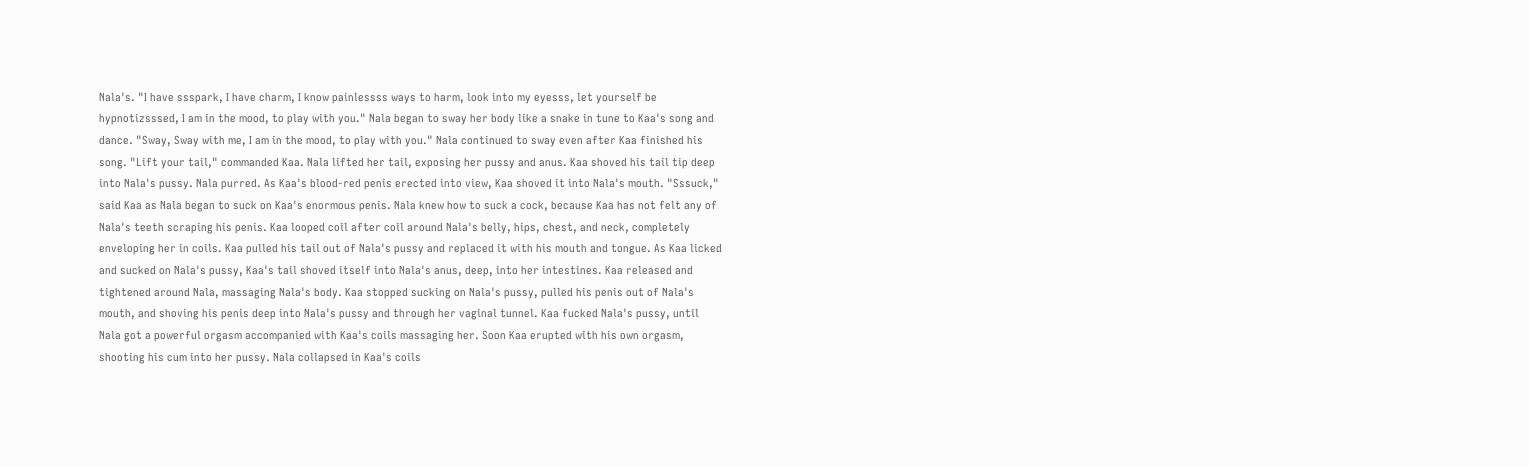Nala's. "I have ssspark, I have charm, I know painlessss ways to harm, look into my eyesss, let yourself be hypnotizsssed, I am in the mood, to play with you." Nala began to sway her body like a snake in tune to Kaa's song and dance. "Sway, Sway with me, I am in the mood, to play with you." Nala continued to sway even after Kaa finished his song. "Lift your tail," commanded Kaa. Nala lifted her tail, exposing her pussy and anus. Kaa shoved his tail tip deep into Nala's pussy. Nala purred. As Kaa's blood-red penis erected into view, Kaa shoved it into Nala's mouth. "Sssuck," said Kaa as Nala began to suck on Kaa's enormous penis. Nala knew how to suck a cock, because Kaa has not felt any of Nala's teeth scraping his penis. Kaa looped coil after coil around Nala's belly, hips, chest, and neck, completely enveloping her in coils. Kaa pulled his tail out of Nala's pussy and replaced it with his mouth and tongue. As Kaa licked and sucked on Nala's pussy, Kaa's tail shoved itself into Nala's anus, deep, into her intestines. Kaa released and tightened around Nala, massaging Nala's body. Kaa stopped sucking on Nala's pussy, pulled his penis out of Nala's mouth, and shoving his penis deep into Nala's pussy and through her vaginal tunnel. Kaa fucked Nala's pussy, until Nala got a powerful orgasm accompanied with Kaa's coils massaging her. Soon Kaa erupted with his own orgasm, shooting his cum into her pussy. Nala collapsed in Kaa's coils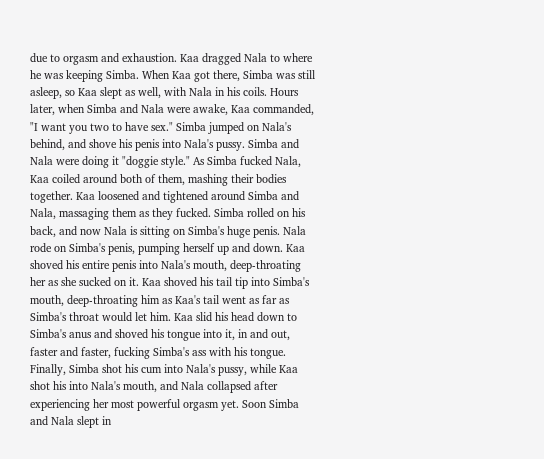due to orgasm and exhaustion. Kaa dragged Nala to where he was keeping Simba. When Kaa got there, Simba was still asleep, so Kaa slept as well, with Nala in his coils. Hours later, when Simba and Nala were awake, Kaa commanded, "I want you two to have sex." Simba jumped on Nala's behind, and shove his penis into Nala's pussy. Simba and Nala were doing it "doggie style." As Simba fucked Nala, Kaa coiled around both of them, mashing their bodies together. Kaa loosened and tightened around Simba and Nala, massaging them as they fucked. Simba rolled on his back, and now Nala is sitting on Simba's huge penis. Nala rode on Simba's penis, pumping herself up and down. Kaa shoved his entire penis into Nala's mouth, deep-throating her as she sucked on it. Kaa shoved his tail tip into Simba's mouth, deep-throating him as Kaa's tail went as far as Simba's throat would let him. Kaa slid his head down to Simba's anus and shoved his tongue into it, in and out, faster and faster, fucking Simba's ass with his tongue. Finally, Simba shot his cum into Nala's pussy, while Kaa shot his into Nala's mouth, and Nala collapsed after experiencing her most powerful orgasm yet. Soon Simba and Nala slept in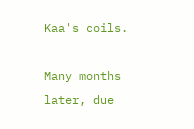Kaa's coils.

Many months later, due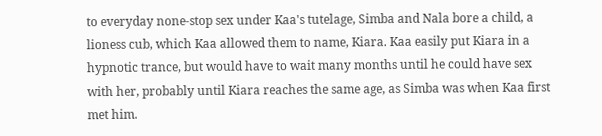to everyday none-stop sex under Kaa's tutelage, Simba and Nala bore a child, a lioness cub, which Kaa allowed them to name, Kiara. Kaa easily put Kiara in a hypnotic trance, but would have to wait many months until he could have sex with her, probably until Kiara reaches the same age, as Simba was when Kaa first met him.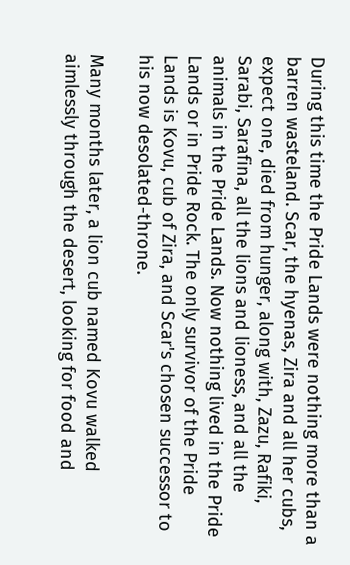During this time the Pride Lands were nothing more than a barren wasteland. Scar, the hyenas, Zira and all her cubs, expect one, died from hunger, along with, Zazu, Rafiki, Sarabi, Sarafina, all the lions and lioness, and all the animals in the Pride Lands. Now nothing lived in the Pride Lands or in Pride Rock. The only survivor of the Pride Lands is Kovu, cub of Zira, and Scar's chosen successor to his now desolated-throne.

Many months later, a lion cub named Kovu walked aimlessly through the desert, looking for food and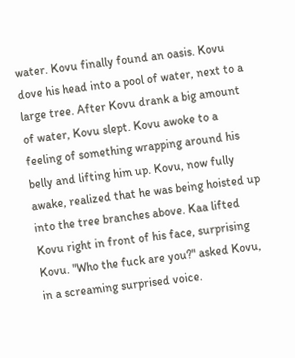water. Kovu finally found an oasis. Kovu dove his head into a pool of water, next to a large tree. After Kovu drank a big amount of water, Kovu slept. Kovu awoke to a feeling of something wrapping around his belly and lifting him up. Kovu, now fully awake, realized that he was being hoisted up into the tree branches above. Kaa lifted Kovu right in front of his face, surprising Kovu. "Who the fuck are you?" asked Kovu, in a screaming surprised voice.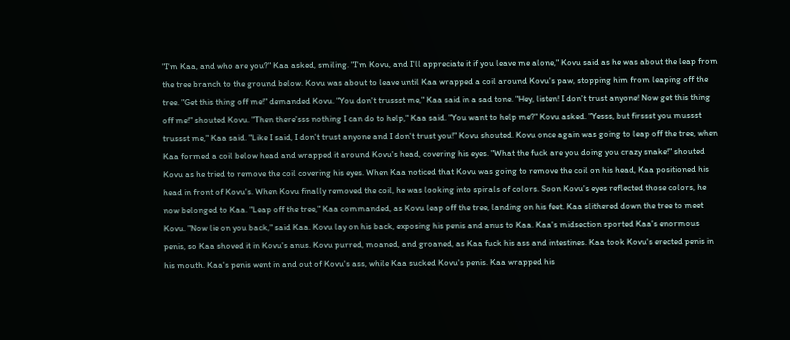"I'm Kaa, and who are you?" Kaa asked, smiling. "I'm Kovu, and I'll appreciate it if you leave me alone," Kovu said as he was about the leap from the tree branch to the ground below. Kovu was about to leave until Kaa wrapped a coil around Kovu's paw, stopping him from leaping off the tree. "Get this thing off me!" demanded Kovu. "You don't trussst me," Kaa said in a sad tone. "Hey, listen! I don't trust anyone! Now get this thing off me!" shouted Kovu. "Then there'sss nothing I can do to help," Kaa said. "You want to help me?" Kovu asked. "Yesss, but firssst you mussst trussst me," Kaa said. "Like I said, I don't trust anyone and I don't trust you!" Kovu shouted. Kovu once again was going to leap off the tree, when Kaa formed a coil below head and wrapped it around Kovu's head, covering his eyes. "What the fuck are you doing you crazy snake!" shouted Kovu as he tried to remove the coil covering his eyes. When Kaa noticed that Kovu was going to remove the coil on his head, Kaa positioned his head in front of Kovu's. When Kovu finally removed the coil, he was looking into spirals of colors. Soon Kovu's eyes reflected those colors, he now belonged to Kaa. "Leap off the tree," Kaa commanded, as Kovu leap off the tree, landing on his feet. Kaa slithered down the tree to meet Kovu. "Now lie on you back," said Kaa. Kovu lay on his back, exposing his penis and anus to Kaa. Kaa's midsection sported Kaa's enormous penis, so Kaa shoved it in Kovu's anus. Kovu purred, moaned, and groaned, as Kaa fuck his ass and intestines. Kaa took Kovu's erected penis in his mouth. Kaa's penis went in and out of Kovu's ass, while Kaa sucked Kovu's penis. Kaa wrapped his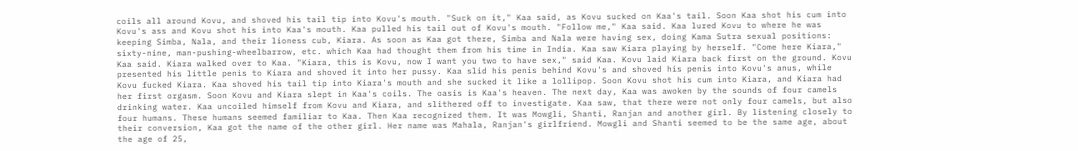coils all around Kovu, and shoved his tail tip into Kovu's mouth. "Suck on it," Kaa said, as Kovu sucked on Kaa's tail. Soon Kaa shot his cum into Kovu's ass and Kovu shot his into Kaa's mouth. Kaa pulled his tail out of Kovu's mouth. "Follow me," Kaa said. Kaa lured Kovu to where he was keeping Simba, Nala, and their lioness cub, Kiara. As soon as Kaa got there, Simba and Nala were having sex, doing Kama Sutra sexual positions: sixty-nine, man-pushing-wheelbarrow, etc. which Kaa had thought them from his time in India. Kaa saw Kiara playing by herself. "Come here Kiara," Kaa said. Kiara walked over to Kaa. "Kiara, this is Kovu, now I want you two to have sex," said Kaa. Kovu laid Kiara back first on the ground. Kovu presented his little penis to Kiara and shoved it into her pussy. Kaa slid his penis behind Kovu's and shoved his penis into Kovu's anus, while Kovu fucked Kiara. Kaa shoved his tail tip into Kiara's mouth and she sucked it like a lollipop. Soon Kovu shot his cum into Kiara, and Kiara had her first orgasm. Soon Kovu and Kiara slept in Kaa's coils. The oasis is Kaa's heaven. The next day, Kaa was awoken by the sounds of four camels drinking water. Kaa uncoiled himself from Kovu and Kiara, and slithered off to investigate. Kaa saw, that there were not only four camels, but also four humans. These humans seemed familiar to Kaa. Then Kaa recognized them. It was Mowgli, Shanti, Ranjan and another girl. By listening closely to their conversion, Kaa got the name of the other girl. Her name was Mahala, Ranjan's girlfriend. Mowgli and Shanti seemed to be the same age, about the age of 25,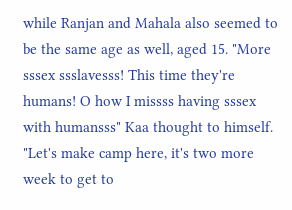while Ranjan and Mahala also seemed to be the same age as well, aged 15. "More sssex ssslavesss! This time they're humans! O how I missss having sssex with humansss" Kaa thought to himself. "Let's make camp here, it's two more week to get to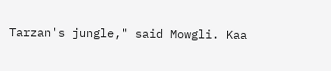Tarzan's jungle," said Mowgli. Kaa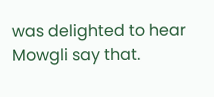was delighted to hear Mowgli say that.